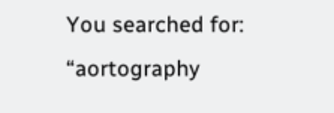You searched for: “aortography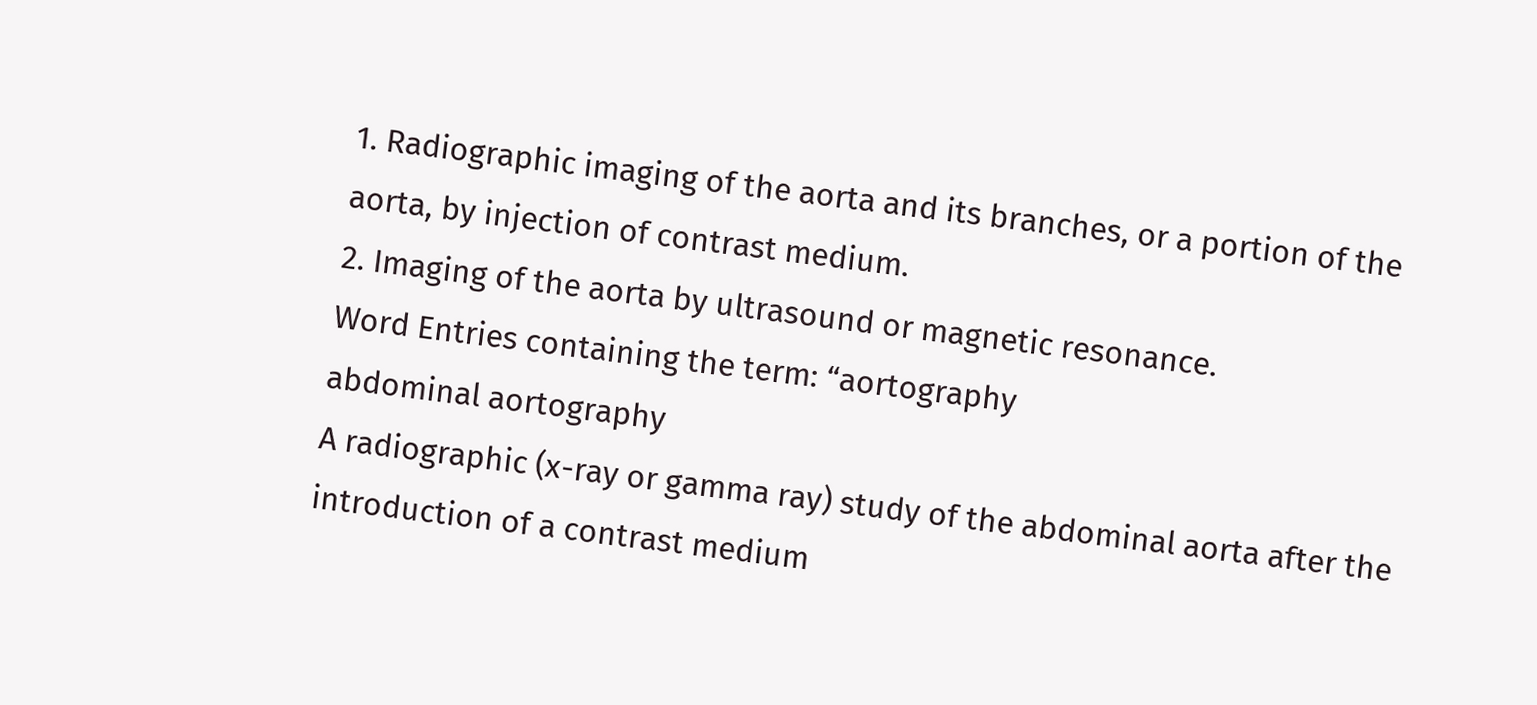1. Radiographic imaging of the aorta and its branches, or a portion of the aorta, by injection of contrast medium.
2. Imaging of the aorta by ultrasound or magnetic resonance.
Word Entries containing the term: “aortography
abdominal aortography
A radiographic (x-ray or gamma ray) study of the abdominal aorta after the introduction of a contrast medium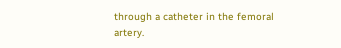through a catheter in the femoral artery.